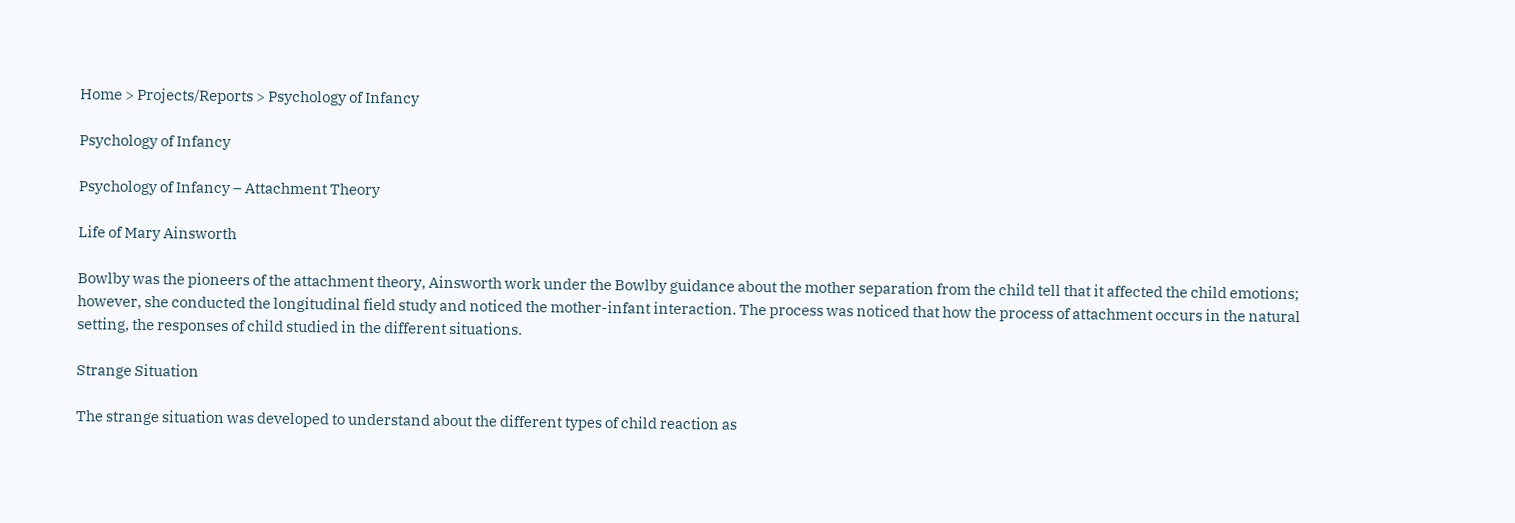Home > Projects/Reports > Psychology of Infancy

Psychology of Infancy

Psychology of Infancy – Attachment Theory

Life of Mary Ainsworth

Bowlby was the pioneers of the attachment theory, Ainsworth work under the Bowlby guidance about the mother separation from the child tell that it affected the child emotions; however, she conducted the longitudinal field study and noticed the mother-infant interaction. The process was noticed that how the process of attachment occurs in the natural setting, the responses of child studied in the different situations.

Strange Situation

The strange situation was developed to understand about the different types of child reaction as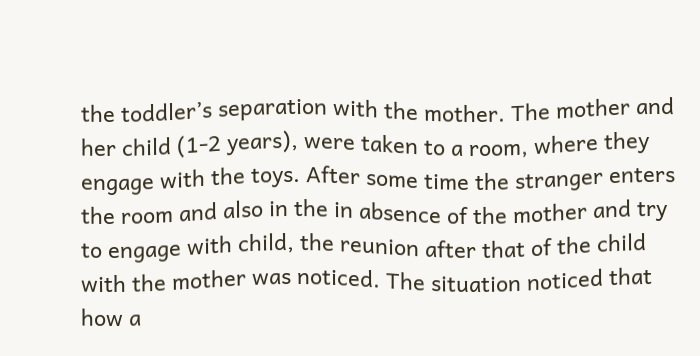the toddler’s separation with the mother. The mother and her child (1-2 years), were taken to a room, where they engage with the toys. After some time the stranger enters the room and also in the in absence of the mother and try to engage with child, the reunion after that of the child with the mother was noticed. The situation noticed that how a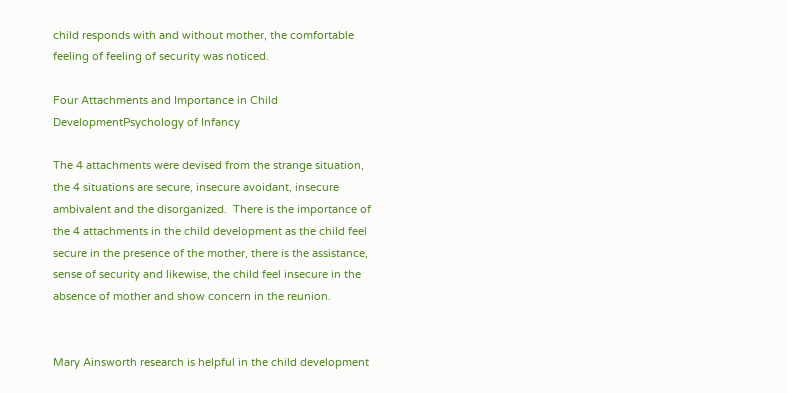child responds with and without mother, the comfortable feeling of feeling of security was noticed.

Four Attachments and Importance in Child DevelopmentPsychology of Infancy

The 4 attachments were devised from the strange situation, the 4 situations are secure, insecure avoidant, insecure ambivalent and the disorganized.  There is the importance of the 4 attachments in the child development as the child feel secure in the presence of the mother, there is the assistance, sense of security and likewise, the child feel insecure in the absence of mother and show concern in the reunion.


Mary Ainsworth research is helpful in the child development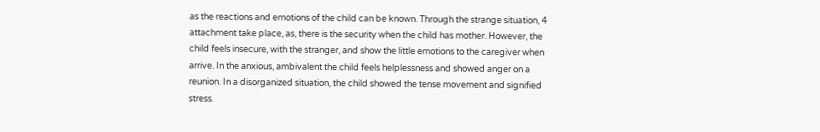as the reactions and emotions of the child can be known. Through the strange situation, 4 attachment take place, as, there is the security when the child has mother. However, the child feels insecure, with the stranger, and show the little emotions to the caregiver when arrive. In the anxious, ambivalent the child feels helplessness and showed anger on a reunion. In a disorganized situation, the child showed the tense movement and signified stress.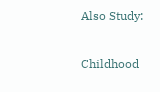Also Study:

Childhood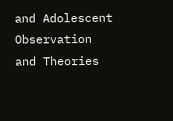and Adolescent Observation and Theories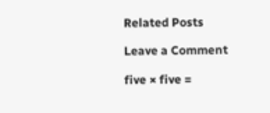Related Posts

Leave a Comment

five × five =